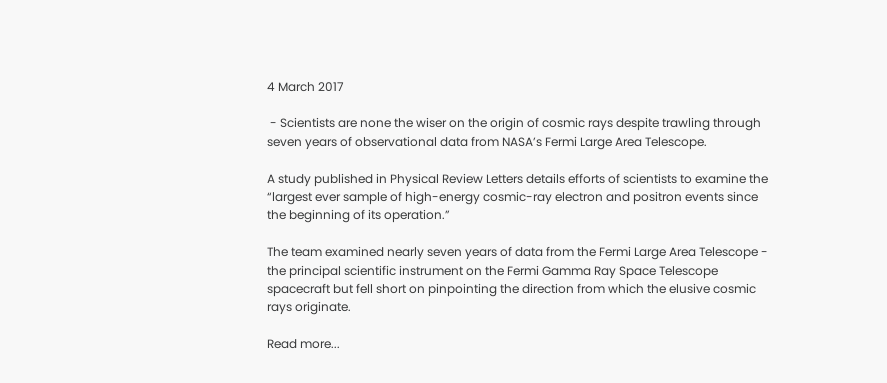4 March 2017

 - Scientists are none the wiser on the origin of cosmic rays despite trawling through seven years of observational data from NASA’s Fermi Large Area Telescope.

A study published in Physical Review Letters details efforts of scientists to examine the “largest ever sample of high-energy cosmic-ray electron and positron events since the beginning of its operation.”

The team examined nearly seven years of data from the Fermi Large Area Telescope - the principal scientific instrument on the Fermi Gamma Ray Space Telescope spacecraft but fell short on pinpointing the direction from which the elusive cosmic rays originate.

Read more...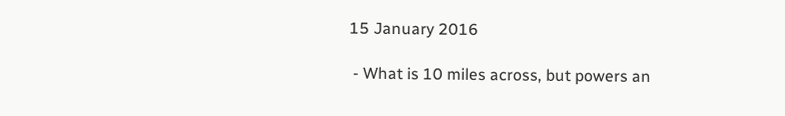15 January 2016

 - What is 10 miles across, but powers an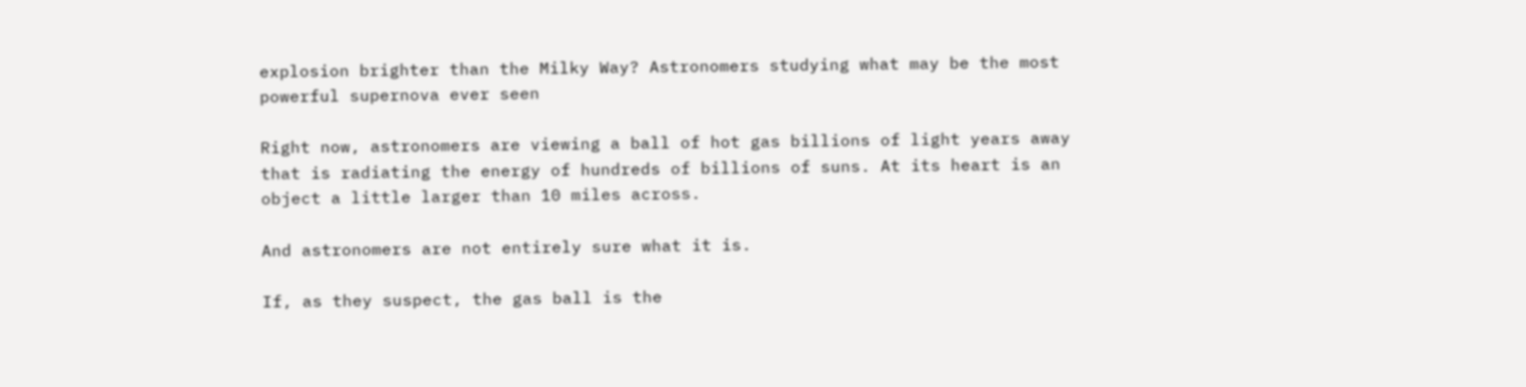explosion brighter than the Milky Way? Astronomers studying what may be the most powerful supernova ever seen

Right now, astronomers are viewing a ball of hot gas billions of light years away that is radiating the energy of hundreds of billions of suns. At its heart is an object a little larger than 10 miles across.

And astronomers are not entirely sure what it is.

If, as they suspect, the gas ball is the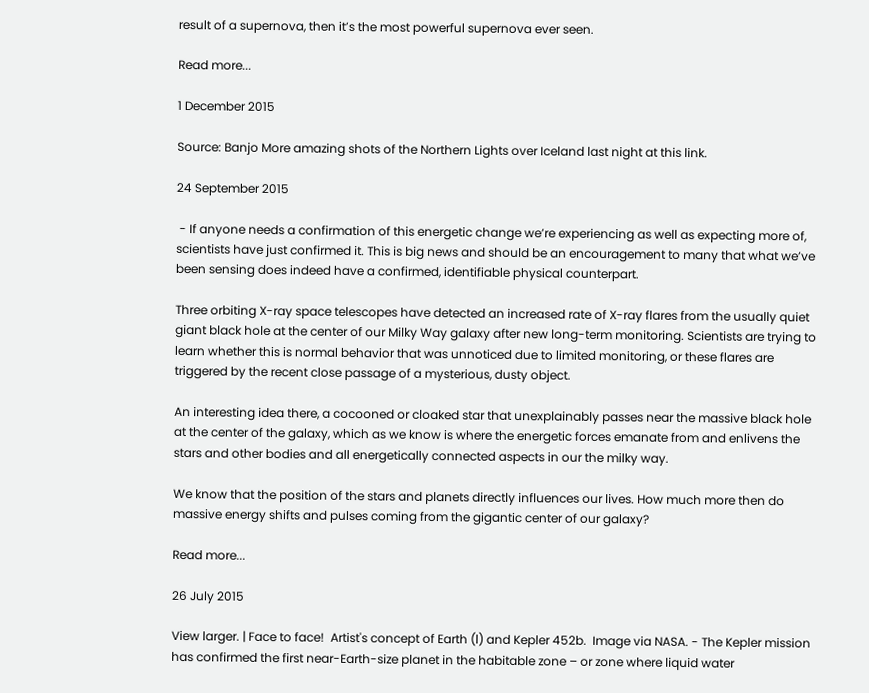result of a supernova, then it’s the most powerful supernova ever seen.

Read more...

1 December 2015

Source: Banjo More amazing shots of the Northern Lights over Iceland last night at this link.

24 September 2015

 - If anyone needs a confirmation of this energetic change we’re experiencing as well as expecting more of, scientists have just confirmed it. This is big news and should be an encouragement to many that what we’ve been sensing does indeed have a confirmed, identifiable physical counterpart.

Three orbiting X-ray space telescopes have detected an increased rate of X-ray flares from the usually quiet giant black hole at the center of our Milky Way galaxy after new long-term monitoring. Scientists are trying to learn whether this is normal behavior that was unnoticed due to limited monitoring, or these flares are triggered by the recent close passage of a mysterious, dusty object.

An interesting idea there, a cocooned or cloaked star that unexplainably passes near the massive black hole at the center of the galaxy, which as we know is where the energetic forces emanate from and enlivens the stars and other bodies and all energetically connected aspects in our the milky way.

We know that the position of the stars and planets directly influences our lives. How much more then do massive energy shifts and pulses coming from the gigantic center of our galaxy?

Read more...

26 July 2015

View larger. | Face to face!  Artist's concept of Earth (l) and Kepler 452b.  Image via NASA. - The Kepler mission has confirmed the first near-Earth-size planet in the habitable zone – or zone where liquid water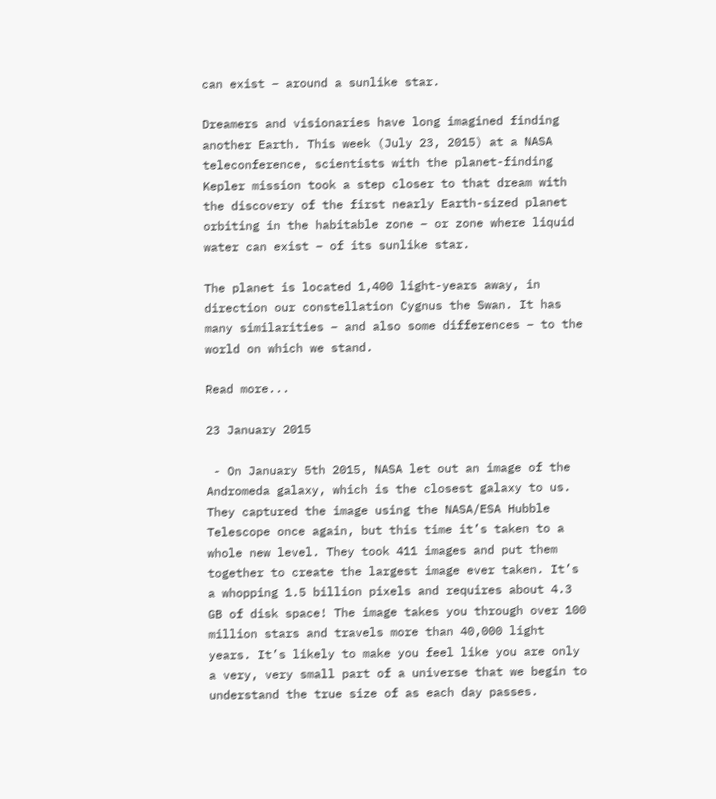can exist – around a sunlike star.

Dreamers and visionaries have long imagined finding another Earth. This week (July 23, 2015) at a NASA teleconference, scientists with the planet-finding Kepler mission took a step closer to that dream with the discovery of the first nearly Earth-sized planet orbiting in the habitable zone – or zone where liquid water can exist – of its sunlike star.

The planet is located 1,400 light-years away, in direction our constellation Cygnus the Swan. It has many similarities – and also some differences – to the world on which we stand.

Read more...

23 January 2015

 - On January 5th 2015, NASA let out an image of the Andromeda galaxy, which is the closest galaxy to us. They captured the image using the NASA/ESA Hubble Telescope once again, but this time it’s taken to a whole new level. They took 411 images and put them together to create the largest image ever taken. It’s a whopping 1.5 billion pixels and requires about 4.3 GB of disk space! The image takes you through over 100 million stars and travels more than 40,000 light years. It’s likely to make you feel like you are only a very, very small part of a universe that we begin to understand the true size of as each day passes.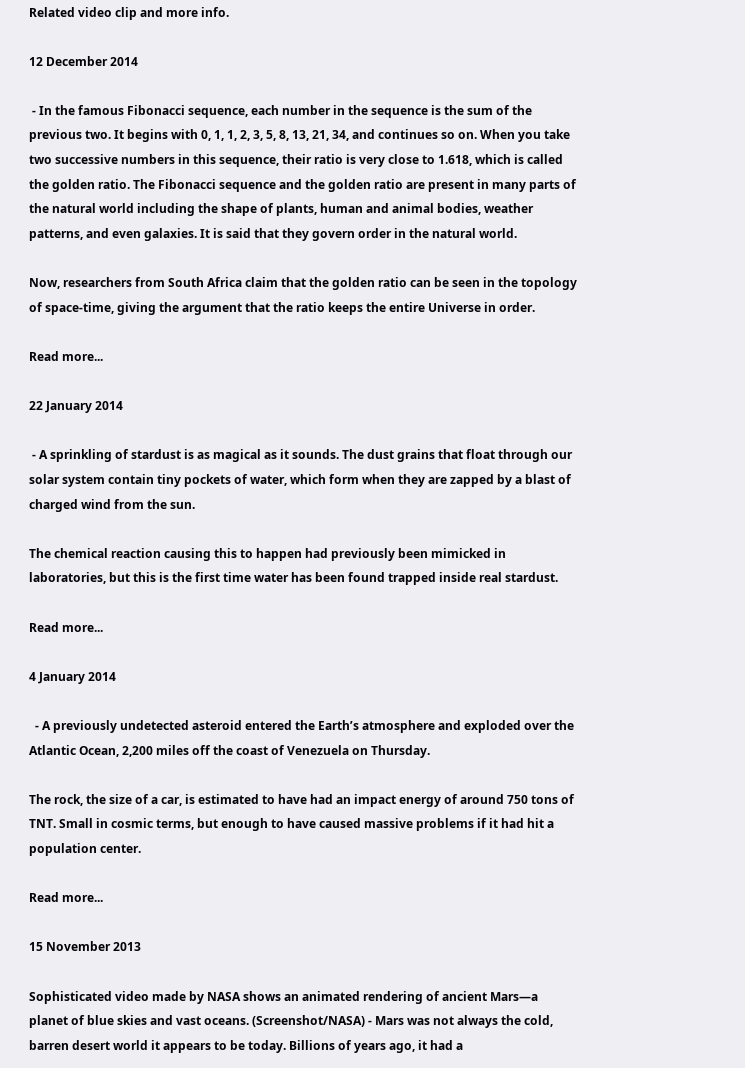Related video clip and more info.

12 December 2014

 - In the famous Fibonacci sequence, each number in the sequence is the sum of the previous two. It begins with 0, 1, 1, 2, 3, 5, 8, 13, 21, 34, and continues so on. When you take two successive numbers in this sequence, their ratio is very close to 1.618, which is called the golden ratio. The Fibonacci sequence and the golden ratio are present in many parts of the natural world including the shape of plants, human and animal bodies, weather patterns, and even galaxies. It is said that they govern order in the natural world.

Now, researchers from South Africa claim that the golden ratio can be seen in the topology of space-time, giving the argument that the ratio keeps the entire Universe in order.

Read more...

22 January 2014

 - A sprinkling of stardust is as magical as it sounds. The dust grains that float through our solar system contain tiny pockets of water, which form when they are zapped by a blast of charged wind from the sun.

The chemical reaction causing this to happen had previously been mimicked in laboratories, but this is the first time water has been found trapped inside real stardust.

Read more...

4 January 2014

  - A previously undetected asteroid entered the Earth’s atmosphere and exploded over the Atlantic Ocean, 2,200 miles off the coast of Venezuela on Thursday.

The rock, the size of a car, is estimated to have had an impact energy of around 750 tons of TNT. Small in cosmic terms, but enough to have caused massive problems if it had hit a population center.

Read more...

15 November 2013

Sophisticated video made by NASA shows an animated rendering of ancient Mars—a planet of blue skies and vast oceans. (Screenshot/NASA) - Mars was not always the cold, barren desert world it appears to be today. Billions of years ago, it had a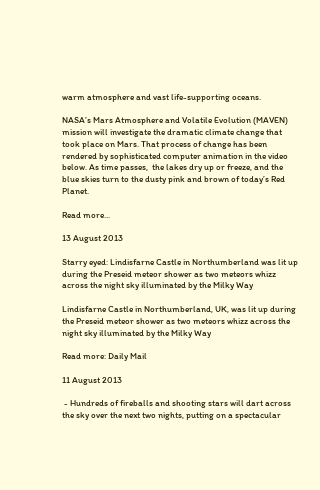warm atmosphere and vast life-supporting oceans.

NASA’s Mars Atmosphere and Volatile Evolution (MAVEN) mission will investigate the dramatic climate change that took place on Mars. That process of change has been rendered by sophisticated computer animation in the video below. As time passes,  the lakes dry up or freeze, and the blue skies turn to the dusty pink and brown of today’s Red Planet.

Read more...

13 August 2013

Starry eyed: Lindisfarne Castle in Northumberland was lit up during the Preseid meteor shower as two meteors whizz across the night sky illuminated by the Milky Way

Lindisfarne Castle in Northumberland, UK, was lit up during the Preseid meteor shower as two meteors whizz across the night sky illuminated by the Milky Way

Read more: Daily Mail

11 August 2013

 - Hundreds of fireballs and shooting stars will dart across the sky over the next two nights, putting on a spectacular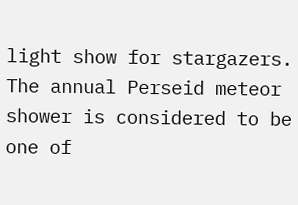light show for stargazers. The annual Perseid meteor shower is considered to be one of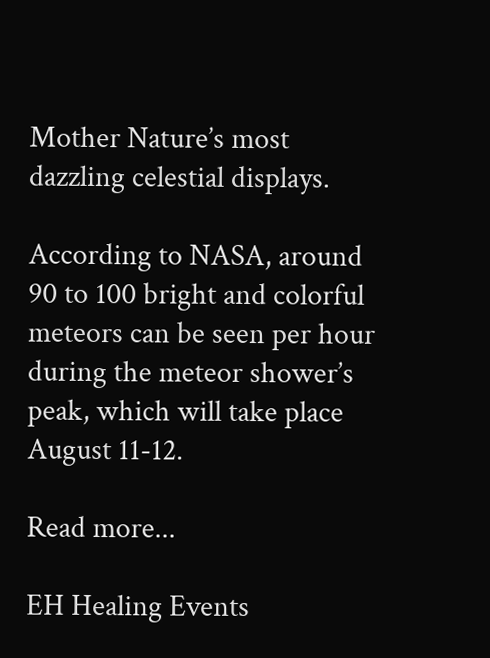Mother Nature’s most dazzling celestial displays.

According to NASA, around 90 to 100 bright and colorful meteors can be seen per hour during the meteor shower’s peak, which will take place August 11-12.

Read more...

EH Healing Events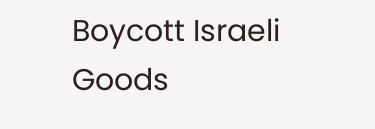Boycott Israeli Goods